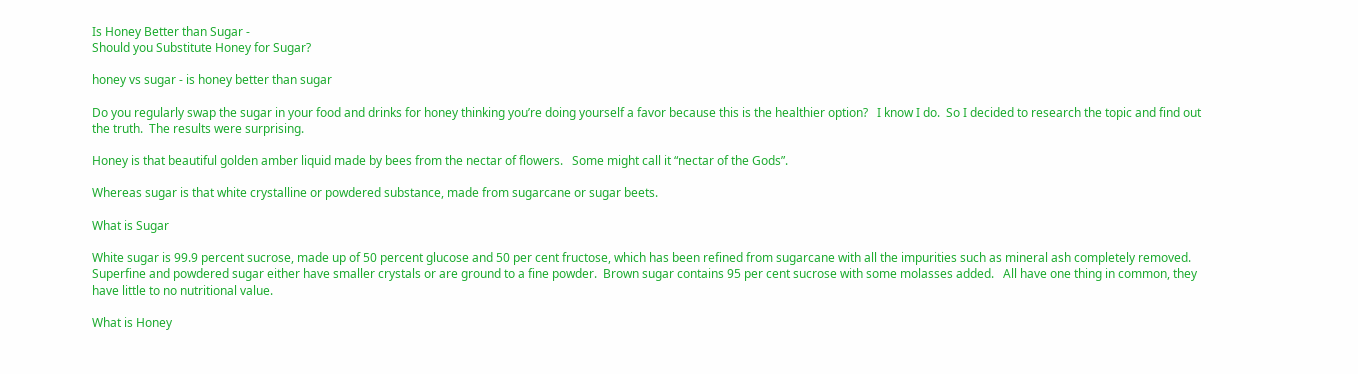Is Honey Better than Sugar -
Should you Substitute Honey for Sugar?

honey vs sugar - is honey better than sugar

Do you regularly swap the sugar in your food and drinks for honey thinking you’re doing yourself a favor because this is the healthier option?   I know I do.  So I decided to research the topic and find out the truth.  The results were surprising.

Honey is that beautiful golden amber liquid made by bees from the nectar of flowers.   Some might call it “nectar of the Gods”.

Whereas sugar is that white crystalline or powdered substance, made from sugarcane or sugar beets.

What is Sugar

White sugar is 99.9 percent sucrose, made up of 50 percent glucose and 50 per cent fructose, which has been refined from sugarcane with all the impurities such as mineral ash completely removed.  Superfine and powdered sugar either have smaller crystals or are ground to a fine powder.  Brown sugar contains 95 per cent sucrose with some molasses added.   All have one thing in common, they have little to no nutritional value.

What is Honey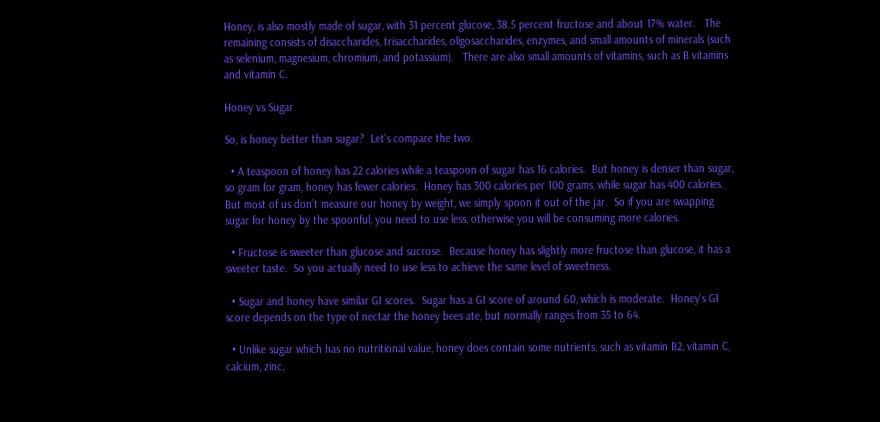Honey, is also mostly made of sugar, with 31 percent glucose, 38.5 percent fructose and about 17% water.   The remaining consists of disaccharides, trisaccharides, oligosaccharides, enzymes, and small amounts of minerals (such as selenium, magnesium, chromium, and potassium).   There are also small amounts of vitamins, such as B vitamins and vitamin C.

Honey vs Sugar

So, is honey better than sugar?  Let’s compare the two.

  • A teaspoon of honey has 22 calories while a teaspoon of sugar has 16 calories.  But honey is denser than sugar, so gram for gram, honey has fewer calories.  Honey has 300 calories per 100 grams, while sugar has 400 calories.   But most of us don’t measure our honey by weight, we simply spoon it out of the jar.  So if you are swapping sugar for honey by the spoonful, you need to use less, otherwise you will be consuming more calories.

  • Fructose is sweeter than glucose and sucrose.  Because honey has slightly more fructose than glucose, it has a sweeter taste.  So you actually need to use less to achieve the same level of sweetness.

  • Sugar and honey have similar GI scores.  Sugar has a GI score of around 60, which is moderate.  Honey’s GI score depends on the type of nectar the honey bees ate, but normally ranges from 35 to 64.

  • Unlike sugar which has no nutritional value, honey does contain some nutrients, such as vitamin B2, vitamin C, calcium, zinc,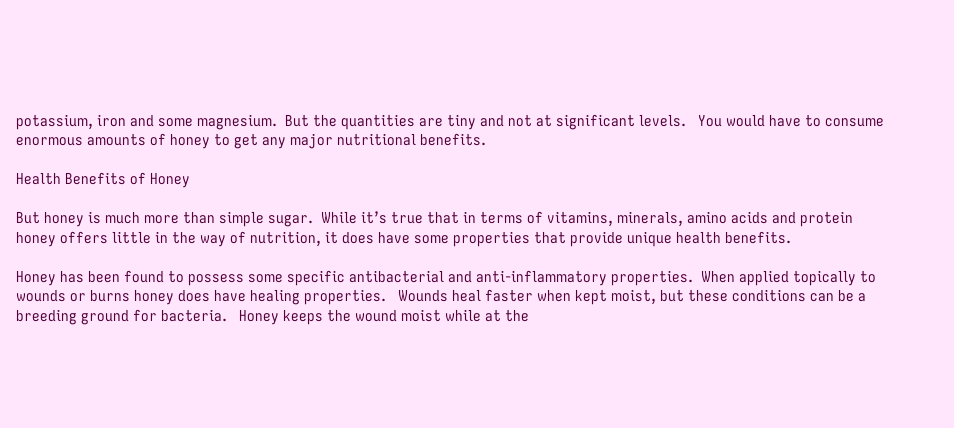potassium, iron and some magnesium.  But the quantities are tiny and not at significant levels.   You would have to consume enormous amounts of honey to get any major nutritional benefits.

Health Benefits of Honey

But honey is much more than simple sugar.  While it’s true that in terms of vitamins, minerals, amino acids and protein honey offers little in the way of nutrition, it does have some properties that provide unique health benefits.

Honey has been found to possess some specific antibacterial and anti-inflammatory properties.  When applied topically to wounds or burns honey does have healing properties.   Wounds heal faster when kept moist, but these conditions can be a breeding ground for bacteria.   Honey keeps the wound moist while at the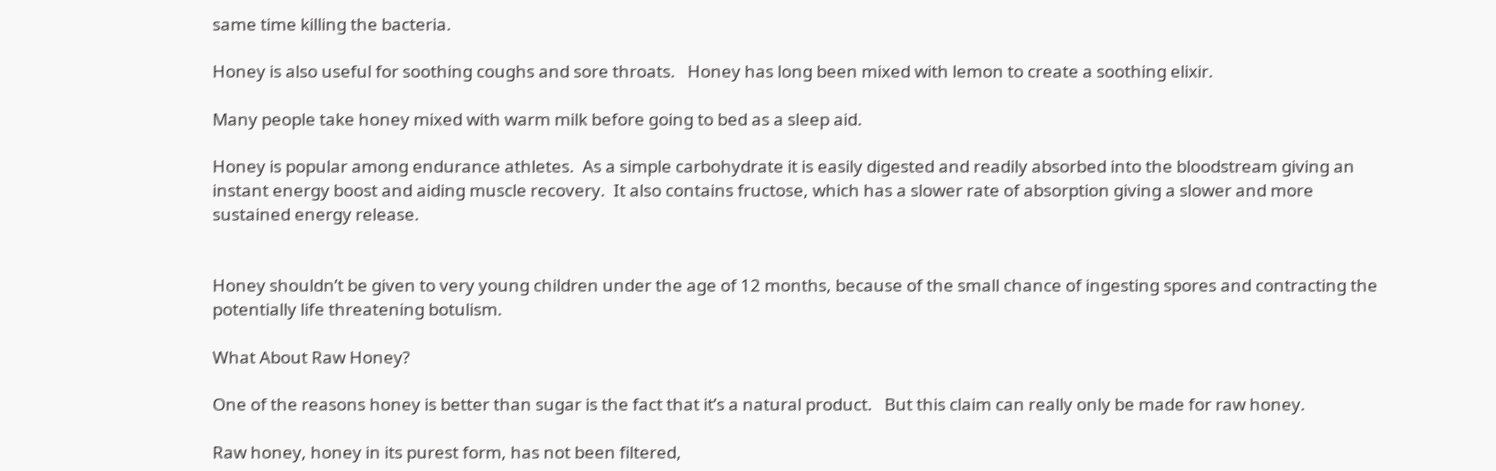same time killing the bacteria.

Honey is also useful for soothing coughs and sore throats.   Honey has long been mixed with lemon to create a soothing elixir.

Many people take honey mixed with warm milk before going to bed as a sleep aid.

Honey is popular among endurance athletes.  As a simple carbohydrate it is easily digested and readily absorbed into the bloodstream giving an instant energy boost and aiding muscle recovery.  It also contains fructose, which has a slower rate of absorption giving a slower and more sustained energy release.


Honey shouldn’t be given to very young children under the age of 12 months, because of the small chance of ingesting spores and contracting the potentially life threatening botulism.

What About Raw Honey?

One of the reasons honey is better than sugar is the fact that it’s a natural product.   But this claim can really only be made for raw honey.

Raw honey, honey in its purest form, has not been filtered,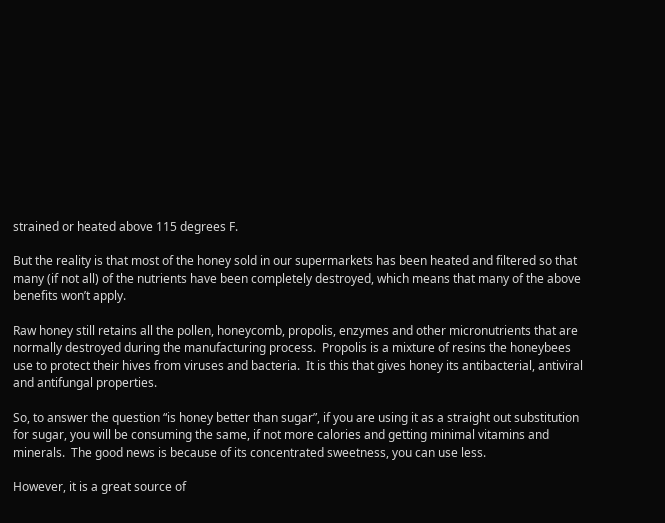strained or heated above 115 degrees F.

But the reality is that most of the honey sold in our supermarkets has been heated and filtered so that many (if not all) of the nutrients have been completely destroyed, which means that many of the above benefits won’t apply.

Raw honey still retains all the pollen, honeycomb, propolis, enzymes and other micronutrients that are normally destroyed during the manufacturing process.  Propolis is a mixture of resins the honeybees use to protect their hives from viruses and bacteria.  It is this that gives honey its antibacterial, antiviral and antifungal properties.

So, to answer the question “is honey better than sugar”, if you are using it as a straight out substitution for sugar, you will be consuming the same, if not more calories and getting minimal vitamins and minerals.  The good news is because of its concentrated sweetness, you can use less.

However, it is a great source of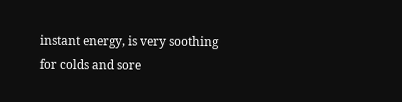instant energy, is very soothing for colds and sore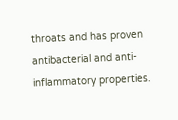throats and has proven antibacterial and anti-inflammatory properties.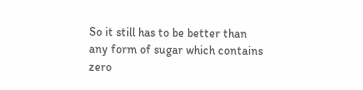So it still has to be better than any form of sugar which contains zero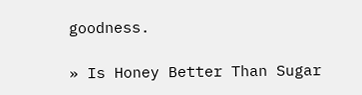goodness.

» Is Honey Better Than Sugar